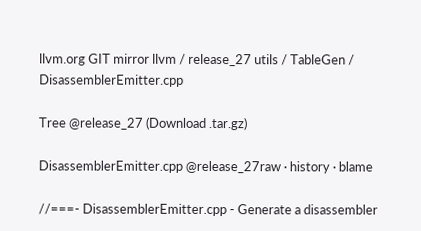llvm.org GIT mirror llvm / release_27 utils / TableGen / DisassemblerEmitter.cpp

Tree @release_27 (Download .tar.gz)

DisassemblerEmitter.cpp @release_27raw · history · blame

//===- DisassemblerEmitter.cpp - Generate a disassembler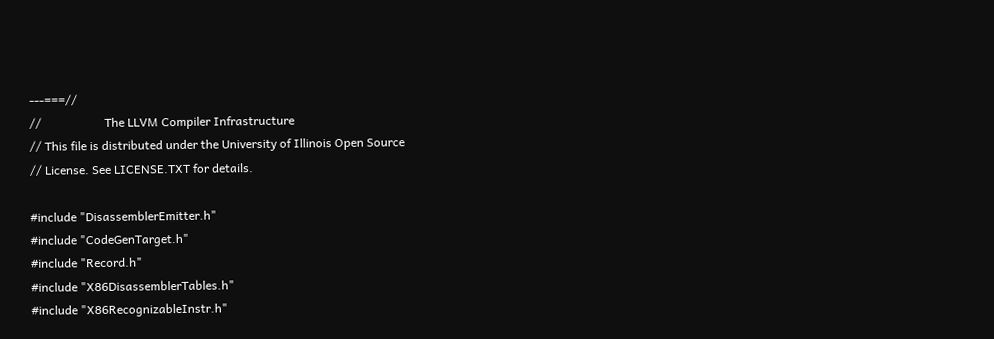---===//
//                     The LLVM Compiler Infrastructure
// This file is distributed under the University of Illinois Open Source
// License. See LICENSE.TXT for details.

#include "DisassemblerEmitter.h"
#include "CodeGenTarget.h"
#include "Record.h"
#include "X86DisassemblerTables.h"
#include "X86RecognizableInstr.h"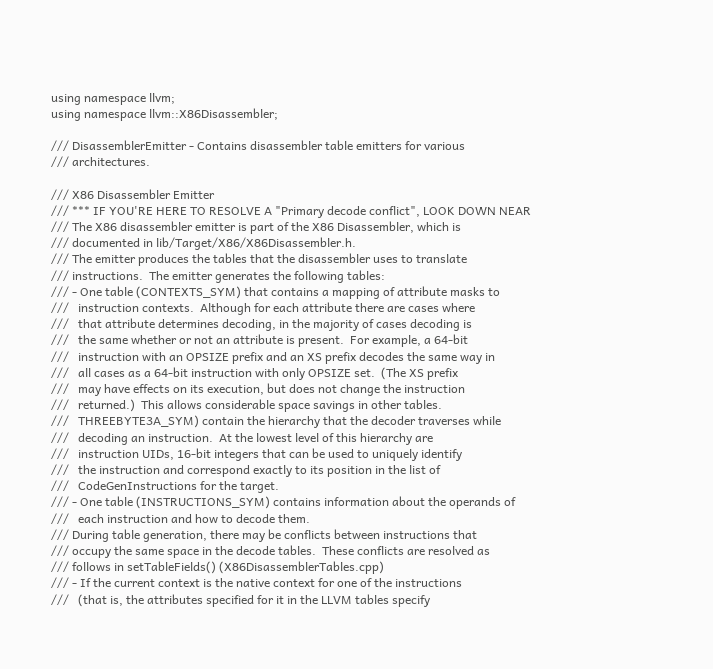using namespace llvm;
using namespace llvm::X86Disassembler;

/// DisassemblerEmitter - Contains disassembler table emitters for various
/// architectures.

/// X86 Disassembler Emitter
/// *** IF YOU'RE HERE TO RESOLVE A "Primary decode conflict", LOOK DOWN NEAR
/// The X86 disassembler emitter is part of the X86 Disassembler, which is
/// documented in lib/Target/X86/X86Disassembler.h.
/// The emitter produces the tables that the disassembler uses to translate
/// instructions.  The emitter generates the following tables:
/// - One table (CONTEXTS_SYM) that contains a mapping of attribute masks to
///   instruction contexts.  Although for each attribute there are cases where
///   that attribute determines decoding, in the majority of cases decoding is
///   the same whether or not an attribute is present.  For example, a 64-bit
///   instruction with an OPSIZE prefix and an XS prefix decodes the same way in
///   all cases as a 64-bit instruction with only OPSIZE set.  (The XS prefix
///   may have effects on its execution, but does not change the instruction
///   returned.)  This allows considerable space savings in other tables.
///   THREEBYTE3A_SYM) contain the hierarchy that the decoder traverses while
///   decoding an instruction.  At the lowest level of this hierarchy are
///   instruction UIDs, 16-bit integers that can be used to uniquely identify
///   the instruction and correspond exactly to its position in the list of
///   CodeGenInstructions for the target.
/// - One table (INSTRUCTIONS_SYM) contains information about the operands of
///   each instruction and how to decode them.
/// During table generation, there may be conflicts between instructions that
/// occupy the same space in the decode tables.  These conflicts are resolved as
/// follows in setTableFields() (X86DisassemblerTables.cpp)
/// - If the current context is the native context for one of the instructions
///   (that is, the attributes specified for it in the LLVM tables specify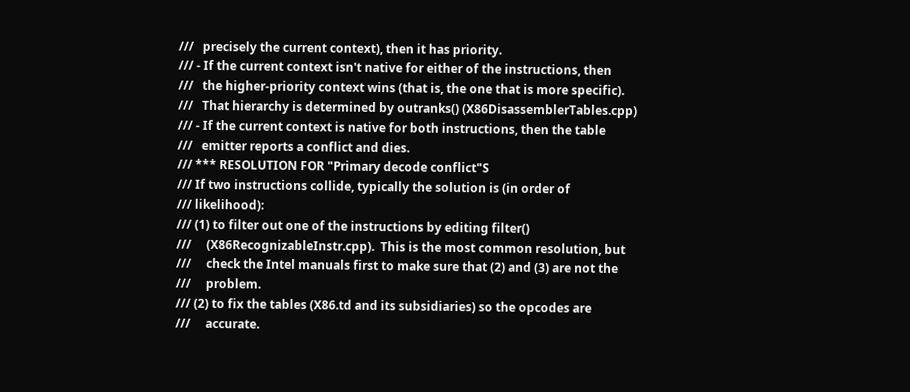///   precisely the current context), then it has priority.
/// - If the current context isn't native for either of the instructions, then
///   the higher-priority context wins (that is, the one that is more specific).
///   That hierarchy is determined by outranks() (X86DisassemblerTables.cpp)
/// - If the current context is native for both instructions, then the table
///   emitter reports a conflict and dies.
/// *** RESOLUTION FOR "Primary decode conflict"S
/// If two instructions collide, typically the solution is (in order of
/// likelihood):
/// (1) to filter out one of the instructions by editing filter()
///     (X86RecognizableInstr.cpp).  This is the most common resolution, but
///     check the Intel manuals first to make sure that (2) and (3) are not the
///     problem.
/// (2) to fix the tables (X86.td and its subsidiaries) so the opcodes are
///     accurate.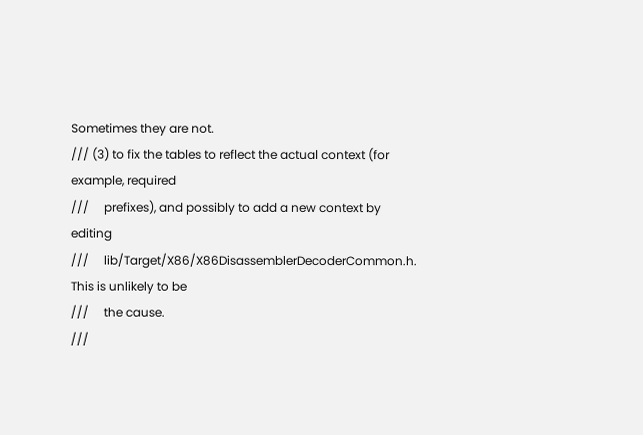Sometimes they are not.
/// (3) to fix the tables to reflect the actual context (for example, required
///     prefixes), and possibly to add a new context by editing
///     lib/Target/X86/X86DisassemblerDecoderCommon.h.  This is unlikely to be
///     the cause.
///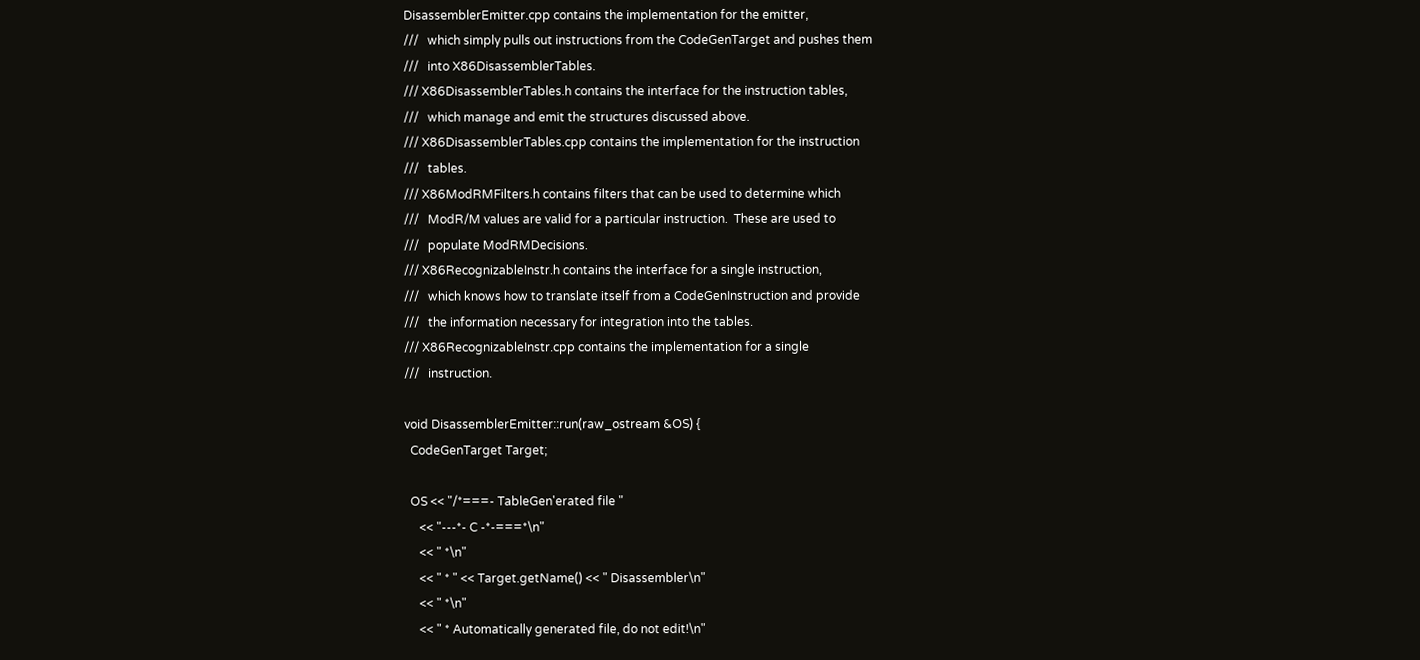DisassemblerEmitter.cpp contains the implementation for the emitter,
///   which simply pulls out instructions from the CodeGenTarget and pushes them
///   into X86DisassemblerTables.
/// X86DisassemblerTables.h contains the interface for the instruction tables,
///   which manage and emit the structures discussed above.
/// X86DisassemblerTables.cpp contains the implementation for the instruction
///   tables.
/// X86ModRMFilters.h contains filters that can be used to determine which
///   ModR/M values are valid for a particular instruction.  These are used to
///   populate ModRMDecisions.
/// X86RecognizableInstr.h contains the interface for a single instruction,
///   which knows how to translate itself from a CodeGenInstruction and provide
///   the information necessary for integration into the tables.
/// X86RecognizableInstr.cpp contains the implementation for a single
///   instruction.

void DisassemblerEmitter::run(raw_ostream &OS) {
  CodeGenTarget Target;

  OS << "/*===- TableGen'erated file "
     << "---*- C -*-===*\n"
     << " *\n"
     << " * " << Target.getName() << " Disassembler\n"
     << " *\n"
     << " * Automatically generated file, do not edit!\n"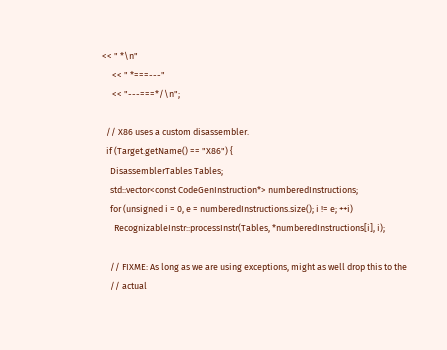<< " *\n"
     << " *===---"
     << "---===*/\n";

  // X86 uses a custom disassembler.
  if (Target.getName() == "X86") {
    DisassemblerTables Tables;
    std::vector<const CodeGenInstruction*> numberedInstructions;
    for (unsigned i = 0, e = numberedInstructions.size(); i != e; ++i)
      RecognizableInstr::processInstr(Tables, *numberedInstructions[i], i);

    // FIXME: As long as we are using exceptions, might as well drop this to the
    // actual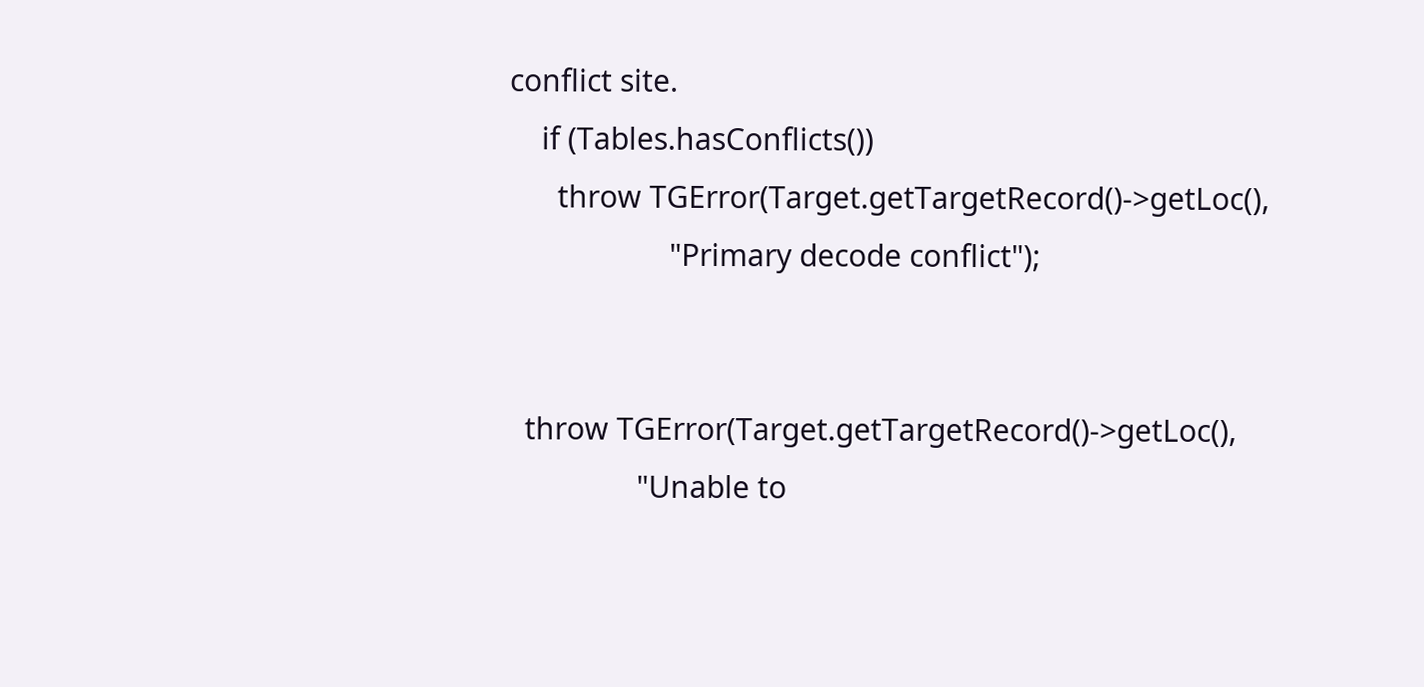conflict site.
    if (Tables.hasConflicts())
      throw TGError(Target.getTargetRecord()->getLoc(),
                    "Primary decode conflict");


  throw TGError(Target.getTargetRecord()->getLoc(),
                "Unable to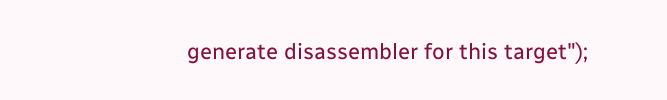generate disassembler for this target");